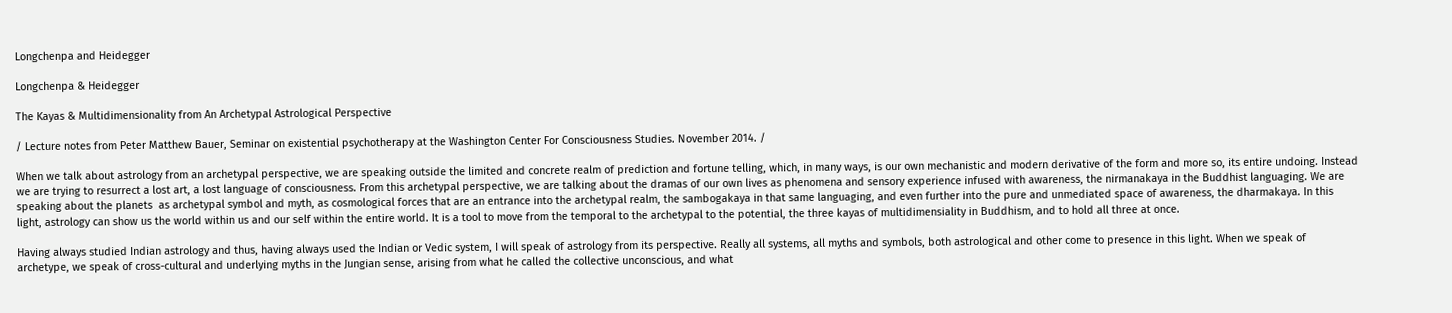Longchenpa and Heidegger

Longchenpa & Heidegger

The Kayas & Multidimensionality from An Archetypal Astrological Perspective

/ Lecture notes from Peter Matthew Bauer, Seminar on existential psychotherapy at the Washington Center For Consciousness Studies. November 2014. /

When we talk about astrology from an archetypal perspective, we are speaking outside the limited and concrete realm of prediction and fortune telling, which, in many ways, is our own mechanistic and modern derivative of the form and more so, its entire undoing. Instead we are trying to resurrect a lost art, a lost language of consciousness. From this archetypal perspective, we are talking about the dramas of our own lives as phenomena and sensory experience infused with awareness, the nirmanakaya in the Buddhist languaging. We are speaking about the planets  as archetypal symbol and myth, as cosmological forces that are an entrance into the archetypal realm, the sambogakaya in that same languaging, and even further into the pure and unmediated space of awareness, the dharmakaya. In this light, astrology can show us the world within us and our self within the entire world. It is a tool to move from the temporal to the archetypal to the potential, the three kayas of multidimensiality in Buddhism, and to hold all three at once.

Having always studied Indian astrology and thus, having always used the Indian or Vedic system, I will speak of astrology from its perspective. Really all systems, all myths and symbols, both astrological and other come to presence in this light. When we speak of archetype, we speak of cross-cultural and underlying myths in the Jungian sense, arising from what he called the collective unconscious, and what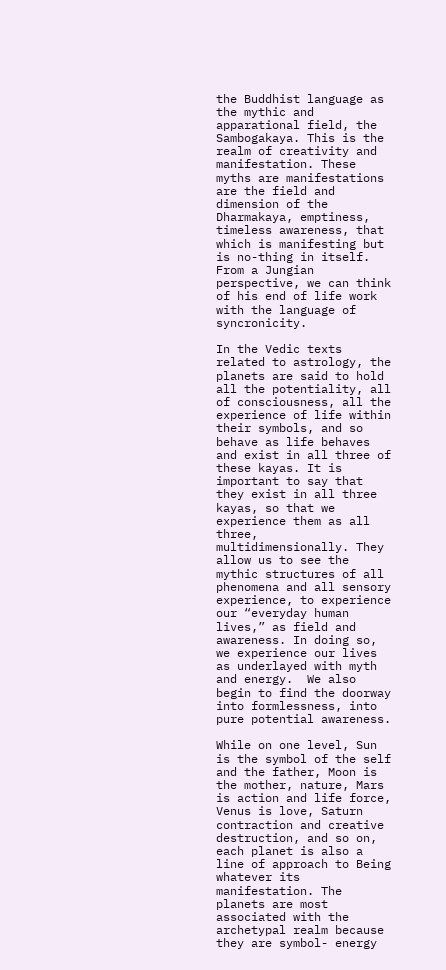the Buddhist language as the mythic and apparational field, the Sambogakaya. This is the realm of creativity and manifestation. These myths are manifestations are the field and dimension of the Dharmakaya, emptiness, timeless awareness, that which is manifesting but is no-thing in itself. From a Jungian perspective, we can think of his end of life work with the language of syncronicity.

In the Vedic texts related to astrology, the planets are said to hold all the potentiality, all of consciousness, all the experience of life within their symbols, and so behave as life behaves and exist in all three of these kayas. It is important to say that they exist in all three kayas, so that we experience them as all three, multidimensionally. They allow us to see the mythic structures of all phenomena and all sensory experience, to experience our “everyday human lives,” as field and awareness. In doing so, we experience our lives as underlayed with myth and energy.  We also begin to find the doorway into formlessness, into pure potential awareness.

While on one level, Sun is the symbol of the self and the father, Moon is the mother, nature, Mars is action and life force, Venus is love, Saturn contraction and creative destruction, and so on, each planet is also a line of approach to Being whatever its manifestation. The planets are most associated with the archetypal realm because they are symbol- energy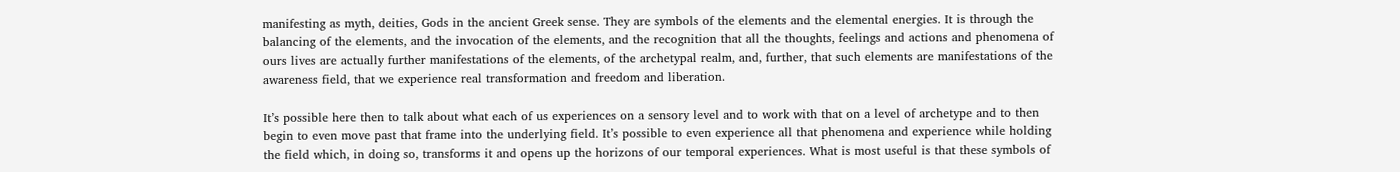manifesting as myth, deities, Gods in the ancient Greek sense. They are symbols of the elements and the elemental energies. It is through the balancing of the elements, and the invocation of the elements, and the recognition that all the thoughts, feelings and actions and phenomena of ours lives are actually further manifestations of the elements, of the archetypal realm, and, further, that such elements are manifestations of the awareness field, that we experience real transformation and freedom and liberation.

It’s possible here then to talk about what each of us experiences on a sensory level and to work with that on a level of archetype and to then begin to even move past that frame into the underlying field. It’s possible to even experience all that phenomena and experience while holding the field which, in doing so, transforms it and opens up the horizons of our temporal experiences. What is most useful is that these symbols of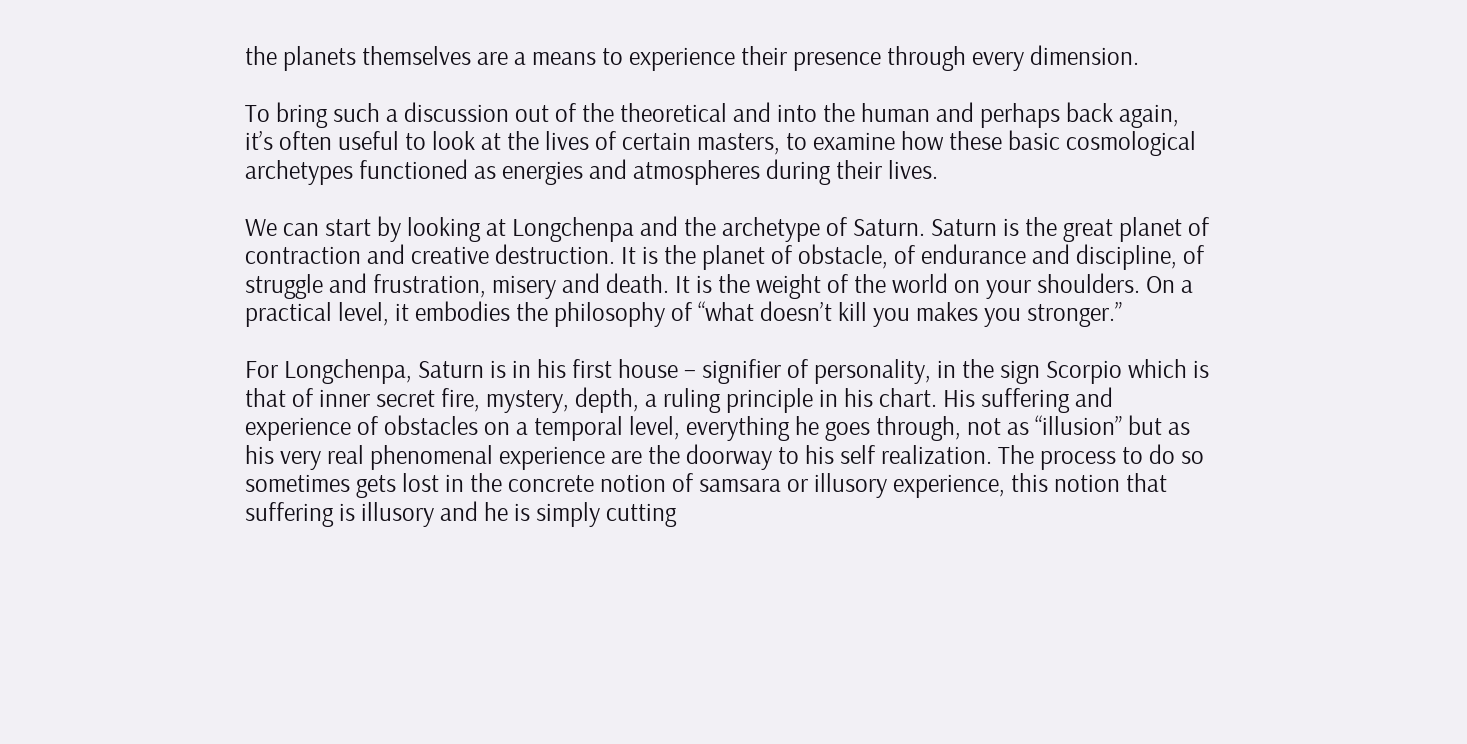the planets themselves are a means to experience their presence through every dimension.

To bring such a discussion out of the theoretical and into the human and perhaps back again, it’s often useful to look at the lives of certain masters, to examine how these basic cosmological archetypes functioned as energies and atmospheres during their lives.

We can start by looking at Longchenpa and the archetype of Saturn. Saturn is the great planet of contraction and creative destruction. It is the planet of obstacle, of endurance and discipline, of struggle and frustration, misery and death. It is the weight of the world on your shoulders. On a practical level, it embodies the philosophy of “what doesn’t kill you makes you stronger.”

For Longchenpa, Saturn is in his first house – signifier of personality, in the sign Scorpio which is that of inner secret fire, mystery, depth, a ruling principle in his chart. His suffering and experience of obstacles on a temporal level, everything he goes through, not as “illusion” but as his very real phenomenal experience are the doorway to his self realization. The process to do so sometimes gets lost in the concrete notion of samsara or illusory experience, this notion that suffering is illusory and he is simply cutting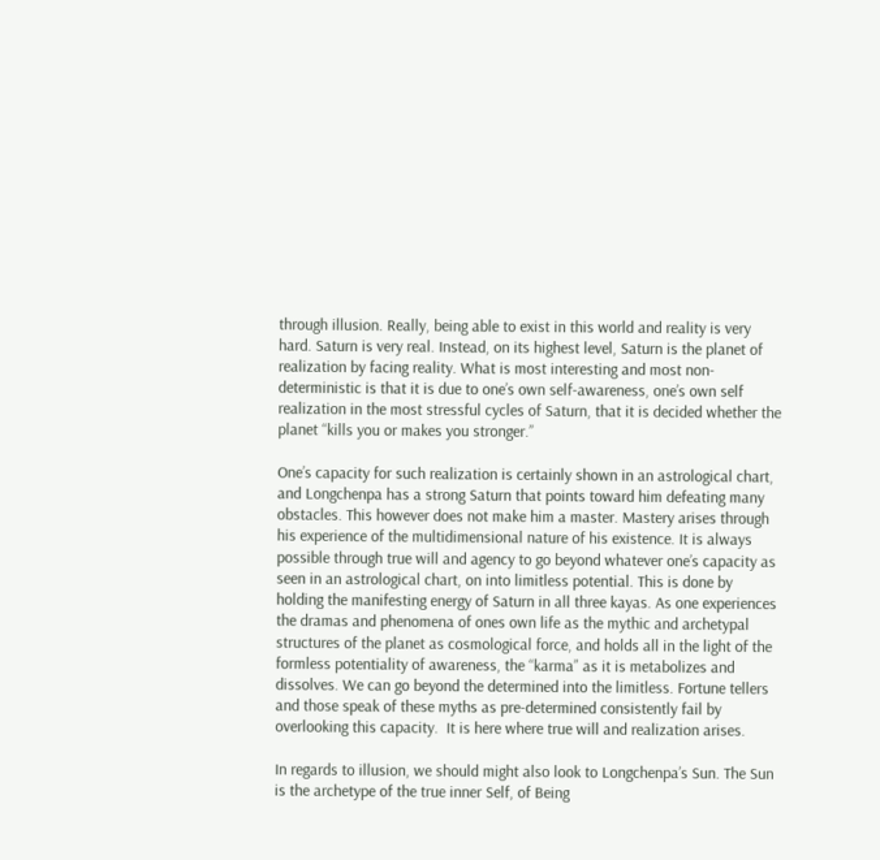through illusion. Really, being able to exist in this world and reality is very hard. Saturn is very real. Instead, on its highest level, Saturn is the planet of realization by facing reality. What is most interesting and most non-deterministic is that it is due to one’s own self-awareness, one’s own self realization in the most stressful cycles of Saturn, that it is decided whether the planet “kills you or makes you stronger.”

One’s capacity for such realization is certainly shown in an astrological chart, and Longchenpa has a strong Saturn that points toward him defeating many obstacles. This however does not make him a master. Mastery arises through his experience of the multidimensional nature of his existence. It is always possible through true will and agency to go beyond whatever one’s capacity as seen in an astrological chart, on into limitless potential. This is done by holding the manifesting energy of Saturn in all three kayas. As one experiences the dramas and phenomena of ones own life as the mythic and archetypal structures of the planet as cosmological force, and holds all in the light of the formless potentiality of awareness, the “karma” as it is metabolizes and dissolves. We can go beyond the determined into the limitless. Fortune tellers and those speak of these myths as pre-determined consistently fail by overlooking this capacity.  It is here where true will and realization arises.

In regards to illusion, we should might also look to Longchenpa’s Sun. The Sun is the archetype of the true inner Self, of Being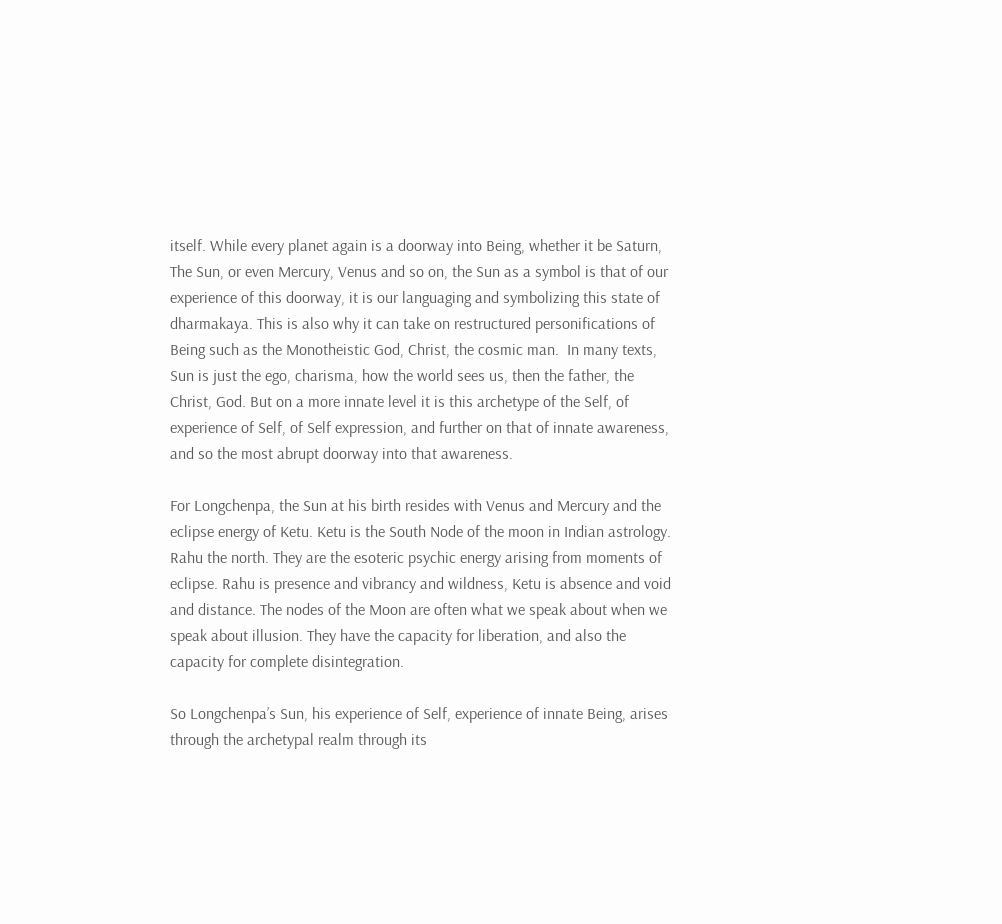itself. While every planet again is a doorway into Being, whether it be Saturn, The Sun, or even Mercury, Venus and so on, the Sun as a symbol is that of our experience of this doorway, it is our languaging and symbolizing this state of dharmakaya. This is also why it can take on restructured personifications of Being such as the Monotheistic God, Christ, the cosmic man.  In many texts, Sun is just the ego, charisma, how the world sees us, then the father, the Christ, God. But on a more innate level it is this archetype of the Self, of experience of Self, of Self expression, and further on that of innate awareness, and so the most abrupt doorway into that awareness.

For Longchenpa, the Sun at his birth resides with Venus and Mercury and the eclipse energy of Ketu. Ketu is the South Node of the moon in Indian astrology. Rahu the north. They are the esoteric psychic energy arising from moments of eclipse. Rahu is presence and vibrancy and wildness, Ketu is absence and void and distance. The nodes of the Moon are often what we speak about when we speak about illusion. They have the capacity for liberation, and also the capacity for complete disintegration.

So Longchenpa’s Sun, his experience of Self, experience of innate Being, arises through the archetypal realm through its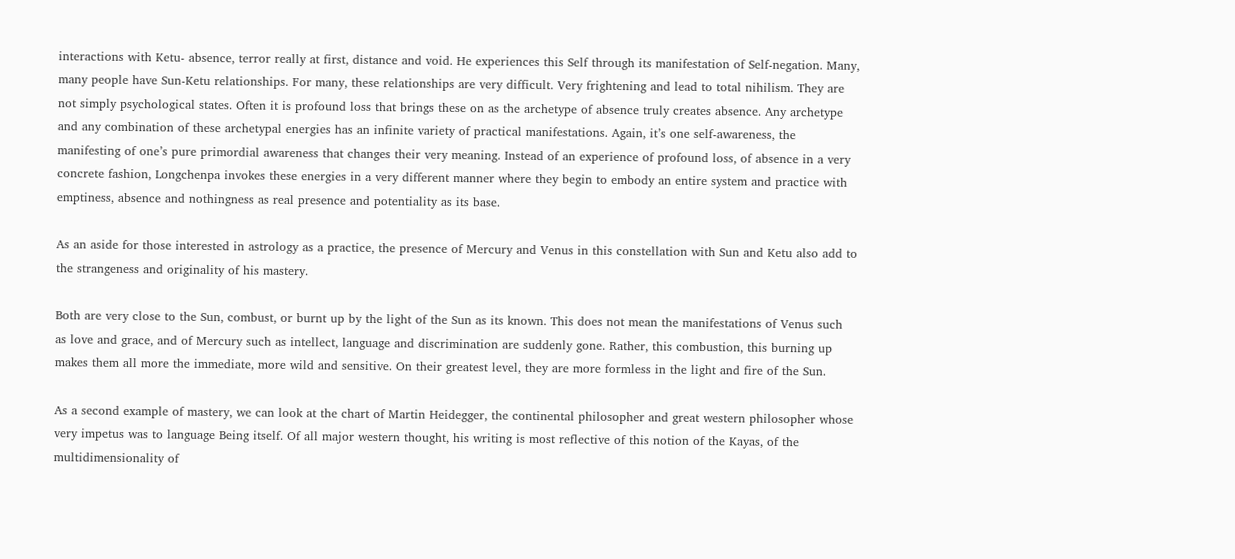interactions with Ketu- absence, terror really at first, distance and void. He experiences this Self through its manifestation of Self-negation. Many, many people have Sun-Ketu relationships. For many, these relationships are very difficult. Very frightening and lead to total nihilism. They are not simply psychological states. Often it is profound loss that brings these on as the archetype of absence truly creates absence. Any archetype and any combination of these archetypal energies has an infinite variety of practical manifestations. Again, it’s one self-awareness, the manifesting of one’s pure primordial awareness that changes their very meaning. Instead of an experience of profound loss, of absence in a very concrete fashion, Longchenpa invokes these energies in a very different manner where they begin to embody an entire system and practice with emptiness, absence and nothingness as real presence and potentiality as its base.

As an aside for those interested in astrology as a practice, the presence of Mercury and Venus in this constellation with Sun and Ketu also add to the strangeness and originality of his mastery.

Both are very close to the Sun, combust, or burnt up by the light of the Sun as its known. This does not mean the manifestations of Venus such as love and grace, and of Mercury such as intellect, language and discrimination are suddenly gone. Rather, this combustion, this burning up makes them all more the immediate, more wild and sensitive. On their greatest level, they are more formless in the light and fire of the Sun.

As a second example of mastery, we can look at the chart of Martin Heidegger, the continental philosopher and great western philosopher whose very impetus was to language Being itself. Of all major western thought, his writing is most reflective of this notion of the Kayas, of the multidimensionality of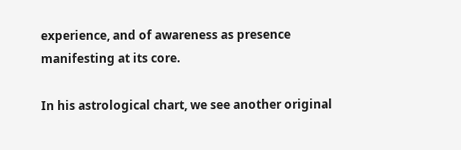experience, and of awareness as presence manifesting at its core.

In his astrological chart, we see another original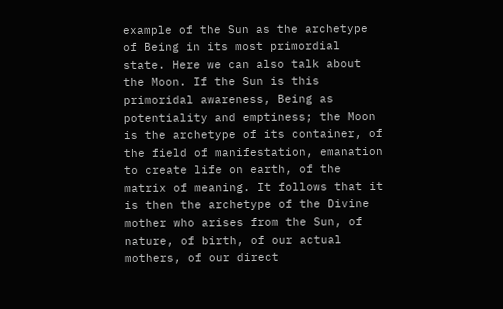example of the Sun as the archetype of Being in its most primordial state. Here we can also talk about the Moon. If the Sun is this primoridal awareness, Being as potentiality and emptiness; the Moon is the archetype of its container, of the field of manifestation, emanation to create life on earth, of the matrix of meaning. It follows that it is then the archetype of the Divine mother who arises from the Sun, of nature, of birth, of our actual mothers, of our direct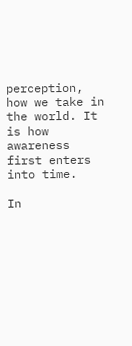perception, how we take in the world. It is how awareness first enters into time.

In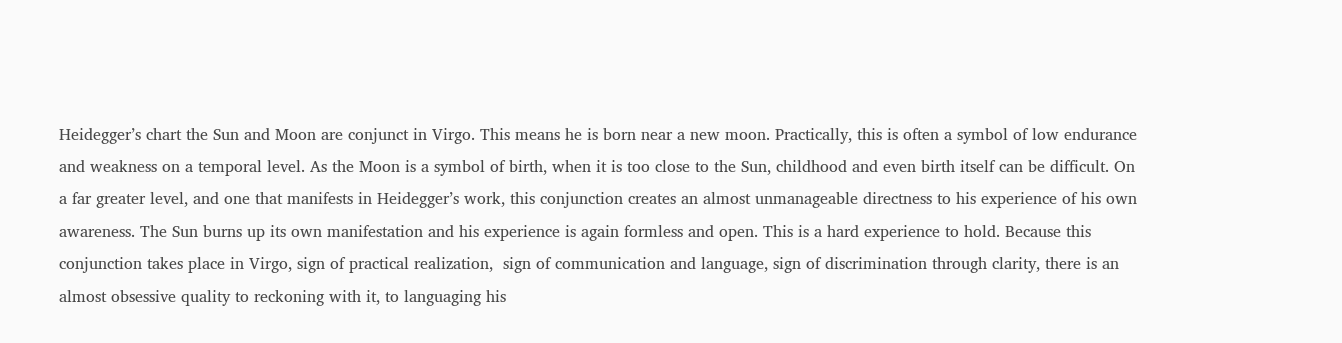Heidegger’s chart the Sun and Moon are conjunct in Virgo. This means he is born near a new moon. Practically, this is often a symbol of low endurance and weakness on a temporal level. As the Moon is a symbol of birth, when it is too close to the Sun, childhood and even birth itself can be difficult. On a far greater level, and one that manifests in Heidegger’s work, this conjunction creates an almost unmanageable directness to his experience of his own awareness. The Sun burns up its own manifestation and his experience is again formless and open. This is a hard experience to hold. Because this conjunction takes place in Virgo, sign of practical realization,  sign of communication and language, sign of discrimination through clarity, there is an almost obsessive quality to reckoning with it, to languaging his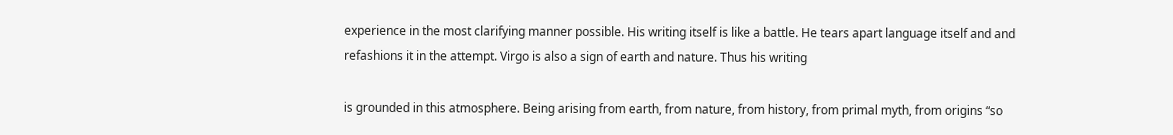experience in the most clarifying manner possible. His writing itself is like a battle. He tears apart language itself and and refashions it in the attempt. Virgo is also a sign of earth and nature. Thus his writing

is grounded in this atmosphere. Being arising from earth, from nature, from history, from primal myth, from origins “so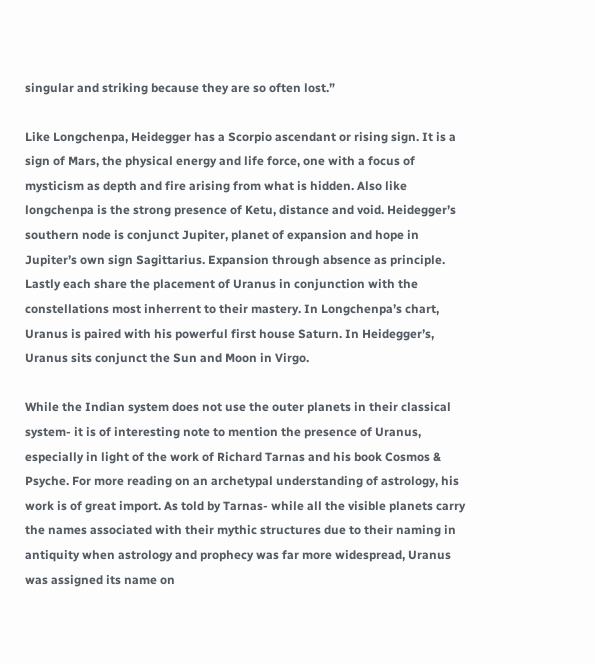singular and striking because they are so often lost.”

Like Longchenpa, Heidegger has a Scorpio ascendant or rising sign. It is a sign of Mars, the physical energy and life force, one with a focus of mysticism as depth and fire arising from what is hidden. Also like longchenpa is the strong presence of Ketu, distance and void. Heidegger’s southern node is conjunct Jupiter, planet of expansion and hope in Jupiter’s own sign Sagittarius. Expansion through absence as principle. Lastly each share the placement of Uranus in conjunction with the constellations most inherrent to their mastery. In Longchenpa’s chart, Uranus is paired with his powerful first house Saturn. In Heidegger’s, Uranus sits conjunct the Sun and Moon in Virgo.

While the Indian system does not use the outer planets in their classical system- it is of interesting note to mention the presence of Uranus, especially in light of the work of Richard Tarnas and his book Cosmos & Psyche. For more reading on an archetypal understanding of astrology, his work is of great import. As told by Tarnas- while all the visible planets carry the names associated with their mythic structures due to their naming in antiquity when astrology and prophecy was far more widespread, Uranus was assigned its name on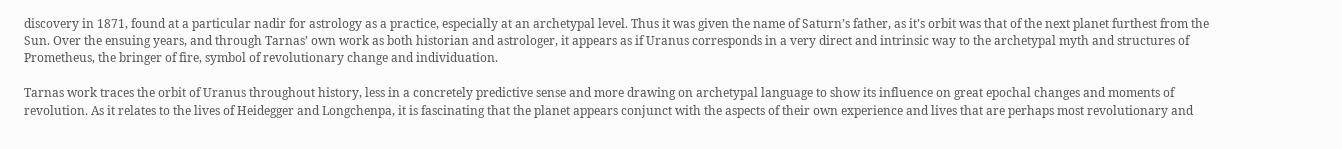discovery in 1871, found at a particular nadir for astrology as a practice, especially at an archetypal level. Thus it was given the name of Saturn’s father, as it’s orbit was that of the next planet furthest from the Sun. Over the ensuing years, and through Tarnas’ own work as both historian and astrologer, it appears as if Uranus corresponds in a very direct and intrinsic way to the archetypal myth and structures of Prometheus, the bringer of fire, symbol of revolutionary change and individuation.

Tarnas work traces the orbit of Uranus throughout history, less in a concretely predictive sense and more drawing on archetypal language to show its influence on great epochal changes and moments of revolution. As it relates to the lives of Heidegger and Longchenpa, it is fascinating that the planet appears conjunct with the aspects of their own experience and lives that are perhaps most revolutionary and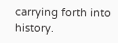carrying forth into history.